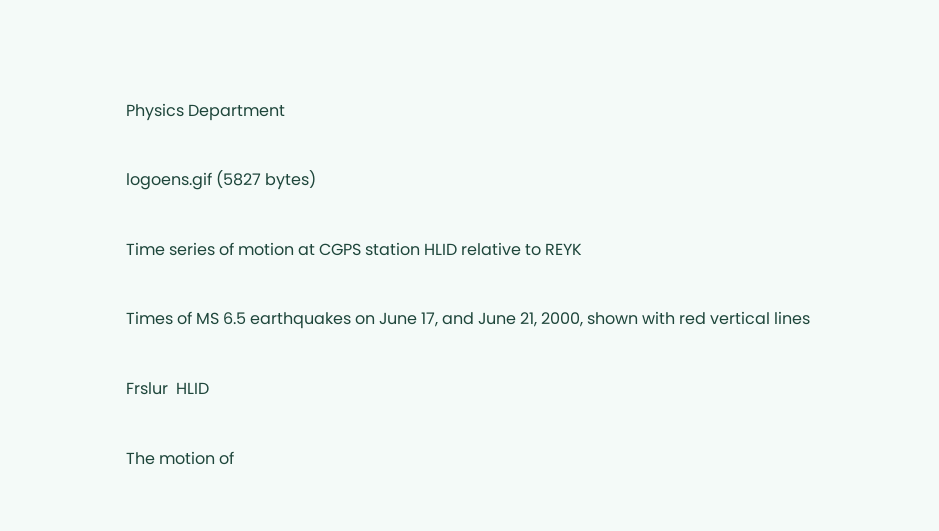Physics Department

logoens.gif (5827 bytes)

Time series of motion at CGPS station HLID relative to REYK

Times of MS 6.5 earthquakes on June 17, and June 21, 2000, shown with red vertical lines

Frslur  HLID

The motion of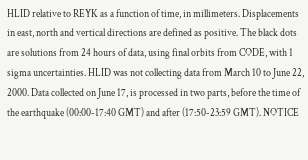HLID relative to REYK as a function of time, in millimeters. Displacements in east, north and vertical directions are defined as positive. The black dots are solutions from 24 hours of data, using final orbits from CODE, with 1 sigma uncertainties. HLID was not collecting data from March 10 to June 22, 2000. Data collected on June 17, is processed in two parts, before the time of the earthquake (00:00-17:40 GMT) and after (17:50-23:59 GMT). NOTICE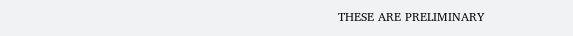THESE ARE PRELIMINARY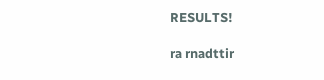RESULTS!

ra rnadttir